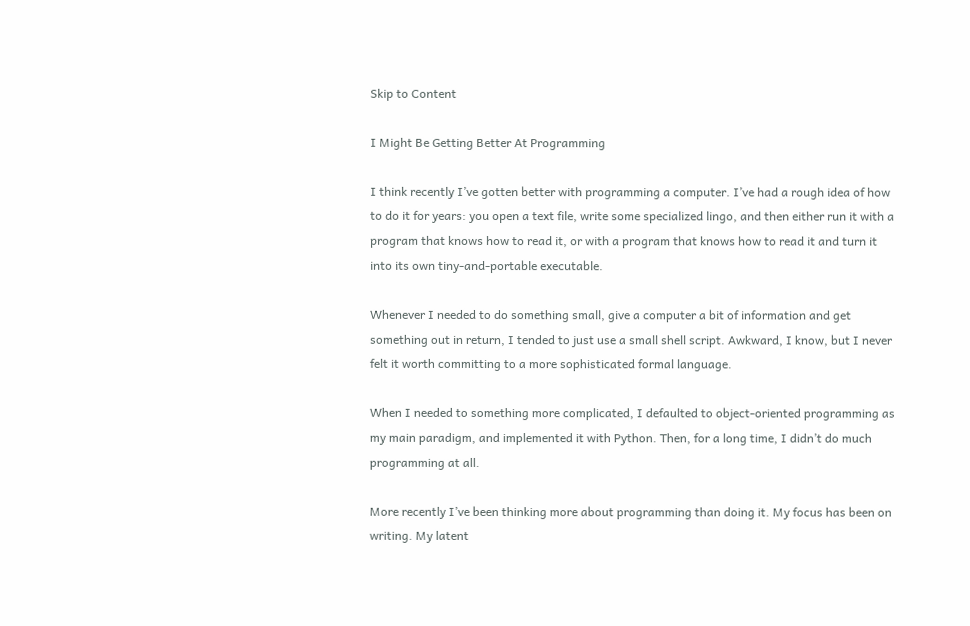Skip to Content

I Might Be Getting Better At Programming

I think recently I’ve gotten better with programming a computer. I’ve had a rough idea of how to do it for years: you open a text file, write some specialized lingo, and then either run it with a program that knows how to read it, or with a program that knows how to read it and turn it into its own tiny-and-portable executable.

Whenever I needed to do something small, give a computer a bit of information and get something out in return, I tended to just use a small shell script. Awkward, I know, but I never felt it worth committing to a more sophisticated formal language.

When I needed to something more complicated, I defaulted to object-oriented programming as my main paradigm, and implemented it with Python. Then, for a long time, I didn’t do much programming at all.

More recently I’ve been thinking more about programming than doing it. My focus has been on writing. My latent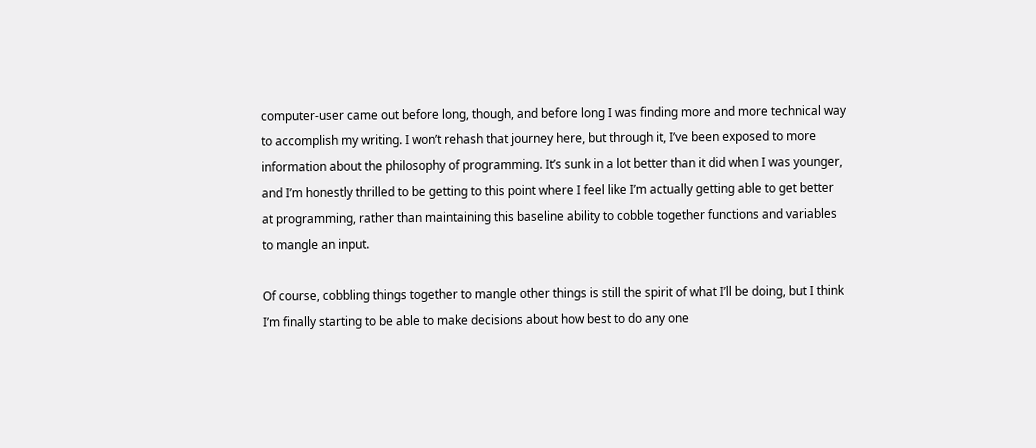computer-user came out before long, though, and before long I was finding more and more technical way to accomplish my writing. I won’t rehash that journey here, but through it, I’ve been exposed to more information about the philosophy of programming. It’s sunk in a lot better than it did when I was younger, and I’m honestly thrilled to be getting to this point where I feel like I’m actually getting able to get better at programming, rather than maintaining this baseline ability to cobble together functions and variables to mangle an input.

Of course, cobbling things together to mangle other things is still the spirit of what I’ll be doing, but I think I’m finally starting to be able to make decisions about how best to do any one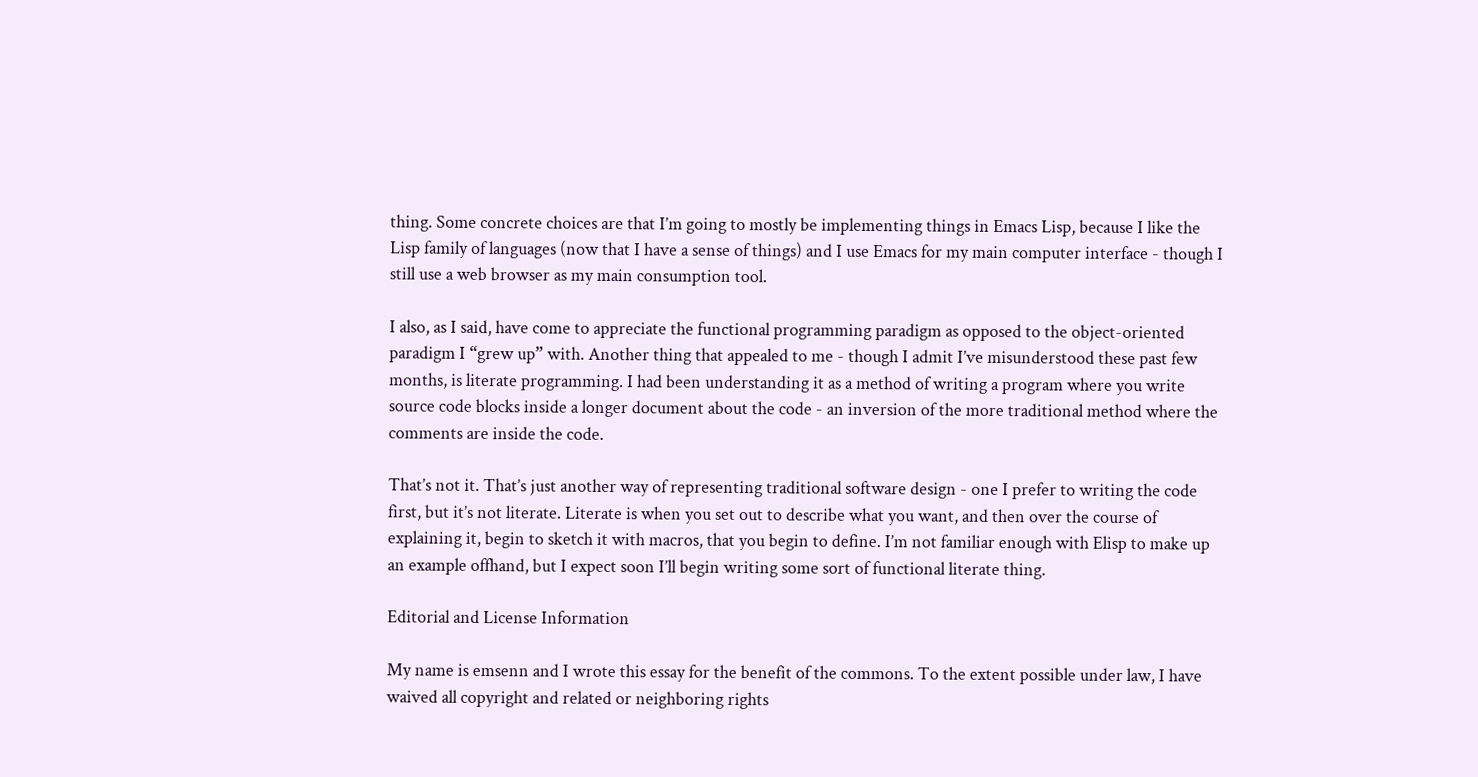thing. Some concrete choices are that I’m going to mostly be implementing things in Emacs Lisp, because I like the Lisp family of languages (now that I have a sense of things) and I use Emacs for my main computer interface - though I still use a web browser as my main consumption tool.

I also, as I said, have come to appreciate the functional programming paradigm as opposed to the object-oriented paradigm I “grew up” with. Another thing that appealed to me - though I admit I’ve misunderstood these past few months, is literate programming. I had been understanding it as a method of writing a program where you write source code blocks inside a longer document about the code - an inversion of the more traditional method where the comments are inside the code.

That’s not it. That’s just another way of representing traditional software design - one I prefer to writing the code first, but it’s not literate. Literate is when you set out to describe what you want, and then over the course of explaining it, begin to sketch it with macros, that you begin to define. I’m not familiar enough with Elisp to make up an example offhand, but I expect soon I’ll begin writing some sort of functional literate thing.

Editorial and License Information

My name is emsenn and I wrote this essay for the benefit of the commons. To the extent possible under law, I have waived all copyright and related or neighboring rights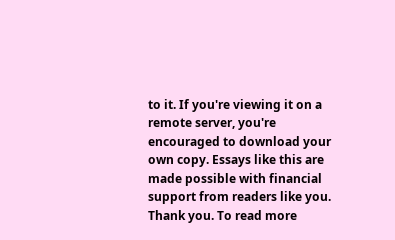to it. If you're viewing it on a remote server, you're encouraged to download your own copy. Essays like this are made possible with financial support from readers like you. Thank you. To read more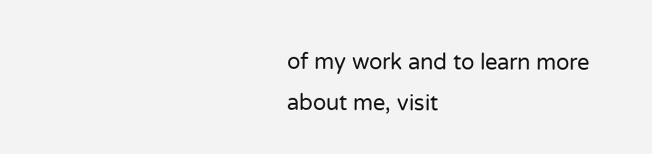of my work and to learn more about me, visit